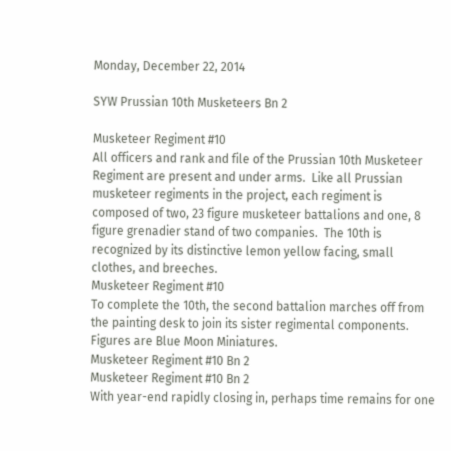Monday, December 22, 2014

SYW Prussian 10th Musketeers Bn 2

Musketeer Regiment #10
All officers and rank and file of the Prussian 10th Musketeer Regiment are present and under arms.  Like all Prussian musketeer regiments in the project, each regiment is composed of two, 23 figure musketeer battalions and one, 8 figure grenadier stand of two companies.  The 10th is recognized by its distinctive lemon yellow facing, small clothes, and breeches.
Musketeer Regiment #10
To complete the 10th, the second battalion marches off from the painting desk to join its sister regimental components.  Figures are Blue Moon Miniatures.
Musketeer Regiment #10 Bn 2
Musketeer Regiment #10 Bn 2
With year-end rapidly closing in, perhaps time remains for one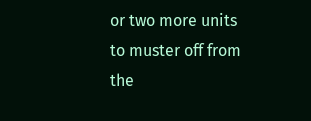or two more units to muster off from the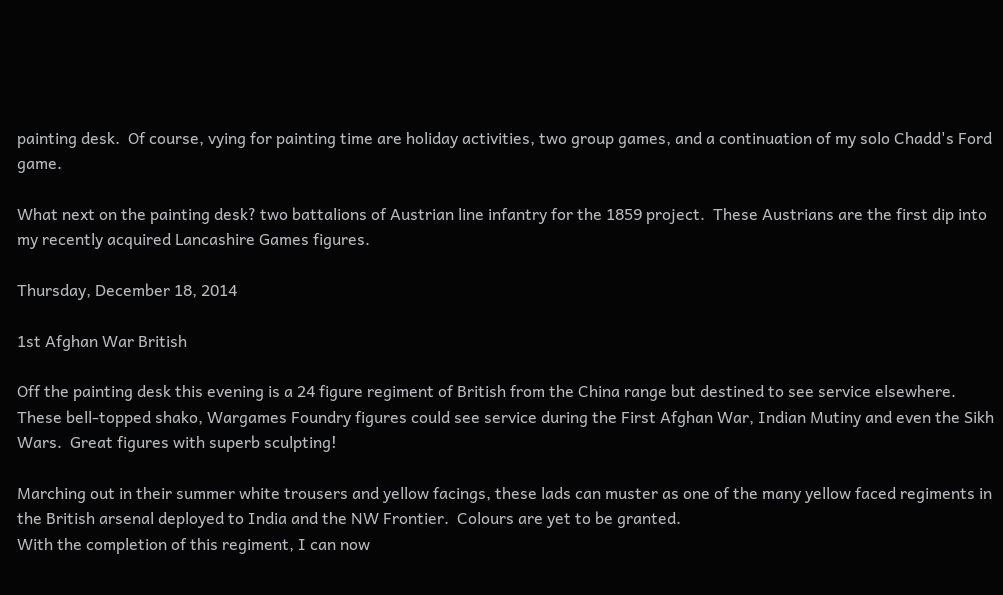painting desk.  Of course, vying for painting time are holiday activities, two group games, and a continuation of my solo Chadd's Ford game.

What next on the painting desk? two battalions of Austrian line infantry for the 1859 project.  These Austrians are the first dip into my recently acquired Lancashire Games figures.

Thursday, December 18, 2014

1st Afghan War British

Off the painting desk this evening is a 24 figure regiment of British from the China range but destined to see service elsewhere.  These bell-topped shako, Wargames Foundry figures could see service during the First Afghan War, Indian Mutiny and even the Sikh Wars.  Great figures with superb sculpting!

Marching out in their summer white trousers and yellow facings, these lads can muster as one of the many yellow faced regiments in the British arsenal deployed to India and the NW Frontier.  Colours are yet to be granted.
With the completion of this regiment, I can now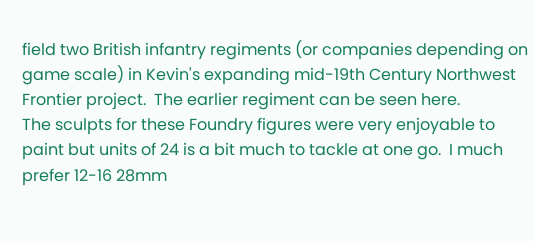field two British infantry regiments (or companies depending on game scale) in Kevin's expanding mid-19th Century Northwest Frontier project.  The earlier regiment can be seen here.
The sculpts for these Foundry figures were very enjoyable to paint but units of 24 is a bit much to tackle at one go.  I much prefer 12-16 28mm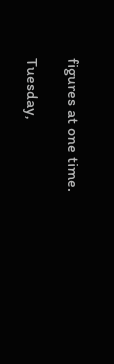figures at one time.

Tuesday,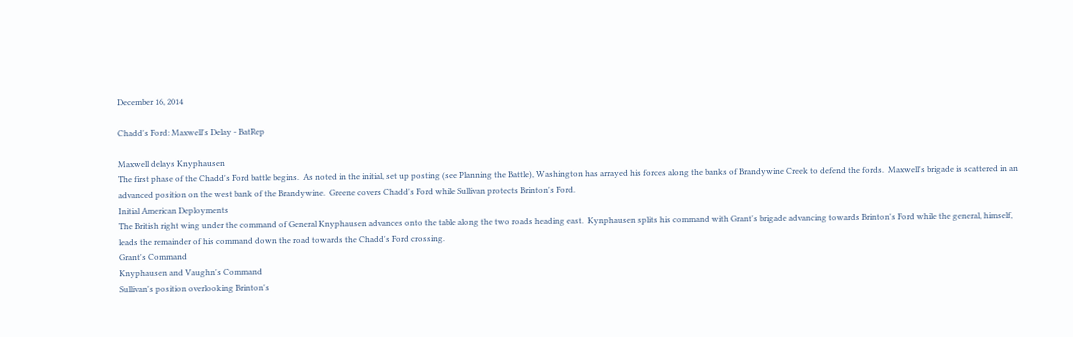December 16, 2014

Chadd's Ford: Maxwell's Delay - BatRep

Maxwell delays Knyphausen
The first phase of the Chadd's Ford battle begins.  As noted in the initial, set up posting (see Planning the Battle), Washington has arrayed his forces along the banks of Brandywine Creek to defend the fords.  Maxwell's brigade is scattered in an advanced position on the west bank of the Brandywine.  Greene covers Chadd's Ford while Sullivan protects Brinton's Ford.
Initial American Deployments
The British right wing under the command of General Knyphausen advances onto the table along the two roads heading east.  Kynphausen splits his command with Grant's brigade advancing towards Brinton's Ford while the general, himself, leads the remainder of his command down the road towards the Chadd's Ford crossing.
Grant's Command
Knyphausen and Vaughn's Command
Sullivan's position overlooking Brinton's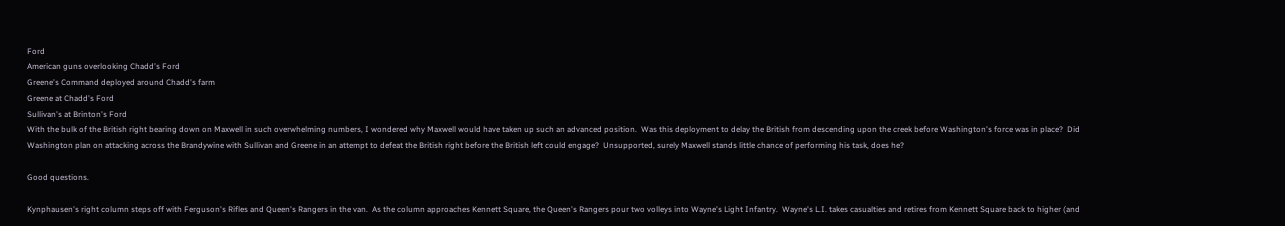Ford
American guns overlooking Chadd's Ford
Greene's Command deployed around Chadd's farm
Greene at Chadd's Ford
Sullivan's at Brinton's Ford
With the bulk of the British right bearing down on Maxwell in such overwhelming numbers, I wondered why Maxwell would have taken up such an advanced position.  Was this deployment to delay the British from descending upon the creek before Washington's force was in place?  Did Washington plan on attacking across the Brandywine with Sullivan and Greene in an attempt to defeat the British right before the British left could engage?  Unsupported, surely Maxwell stands little chance of performing his task, does he?

Good questions.

Kynphausen's right column steps off with Ferguson's Rifles and Queen's Rangers in the van.  As the column approaches Kennett Square, the Queen's Rangers pour two volleys into Wayne's Light Infantry.  Wayne's L.I. takes casualties and retires from Kennett Square back to higher (and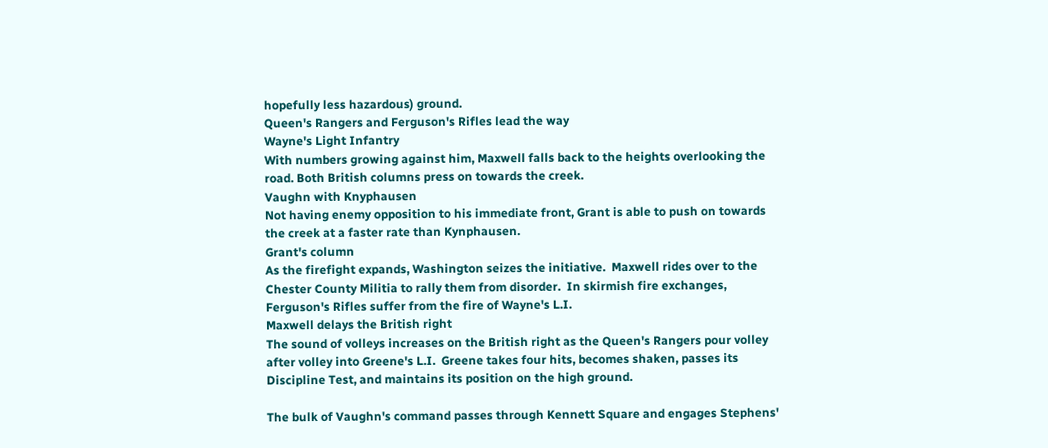hopefully less hazardous) ground.
Queen's Rangers and Ferguson's Rifles lead the way
Wayne's Light Infantry
With numbers growing against him, Maxwell falls back to the heights overlooking the road. Both British columns press on towards the creek.
Vaughn with Knyphausen
Not having enemy opposition to his immediate front, Grant is able to push on towards the creek at a faster rate than Kynphausen.
Grant's column
As the firefight expands, Washington seizes the initiative.  Maxwell rides over to the Chester County Militia to rally them from disorder.  In skirmish fire exchanges, Ferguson's Rifles suffer from the fire of Wayne's L.I.
Maxwell delays the British right
The sound of volleys increases on the British right as the Queen's Rangers pour volley after volley into Greene's L.I.  Greene takes four hits, becomes shaken, passes its Discipline Test, and maintains its position on the high ground.

The bulk of Vaughn's command passes through Kennett Square and engages Stephens'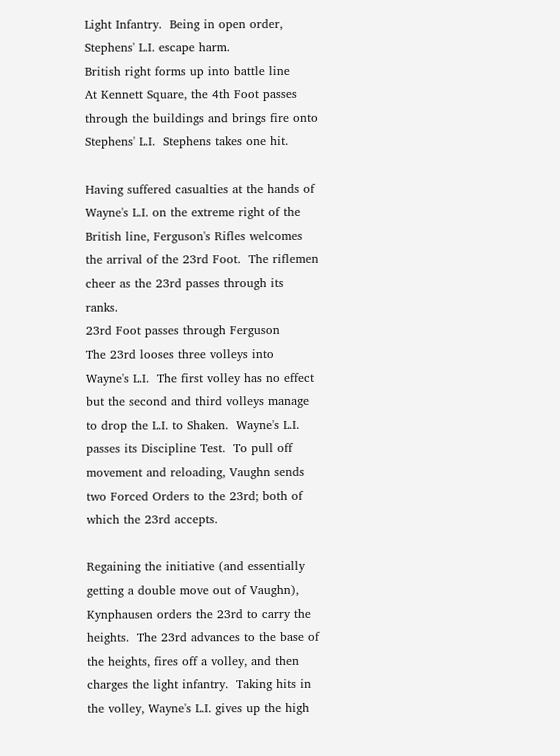Light Infantry.  Being in open order, Stephens' L.I. escape harm.
British right forms up into battle line
At Kennett Square, the 4th Foot passes through the buildings and brings fire onto Stephens' L.I.  Stephens takes one hit.

Having suffered casualties at the hands of Wayne's L.I. on the extreme right of the British line, Ferguson's Rifles welcomes the arrival of the 23rd Foot.  The riflemen cheer as the 23rd passes through its ranks.
23rd Foot passes through Ferguson
The 23rd looses three volleys into Wayne's L.I.  The first volley has no effect but the second and third volleys manage to drop the L.I. to Shaken.  Wayne's L.I. passes its Discipline Test.  To pull off movement and reloading, Vaughn sends two Forced Orders to the 23rd; both of which the 23rd accepts.

Regaining the initiative (and essentially getting a double move out of Vaughn), Kynphausen orders the 23rd to carry the heights.  The 23rd advances to the base of the heights, fires off a volley, and then charges the light infantry.  Taking hits in the volley, Wayne's L.I. gives up the high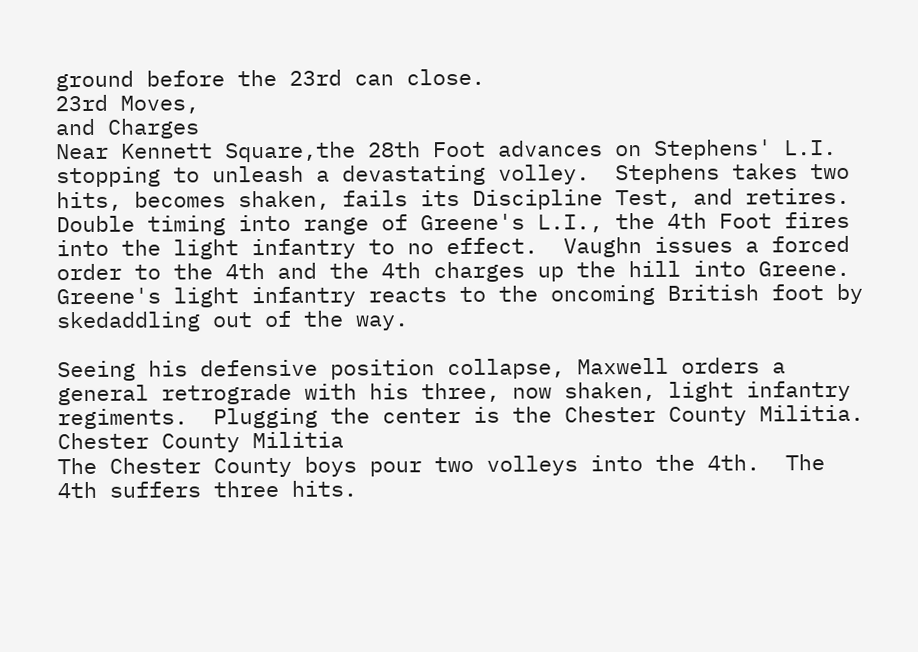ground before the 23rd can close.
23rd Moves,
and Charges
Near Kennett Square,the 28th Foot advances on Stephens' L.I. stopping to unleash a devastating volley.  Stephens takes two hits, becomes shaken, fails its Discipline Test, and retires.  Double timing into range of Greene's L.I., the 4th Foot fires into the light infantry to no effect.  Vaughn issues a forced order to the 4th and the 4th charges up the hill into Greene.  Greene's light infantry reacts to the oncoming British foot by skedaddling out of the way.

Seeing his defensive position collapse, Maxwell orders a general retrograde with his three, now shaken, light infantry regiments.  Plugging the center is the Chester County Militia.
Chester County Militia
The Chester County boys pour two volleys into the 4th.  The 4th suffers three hits.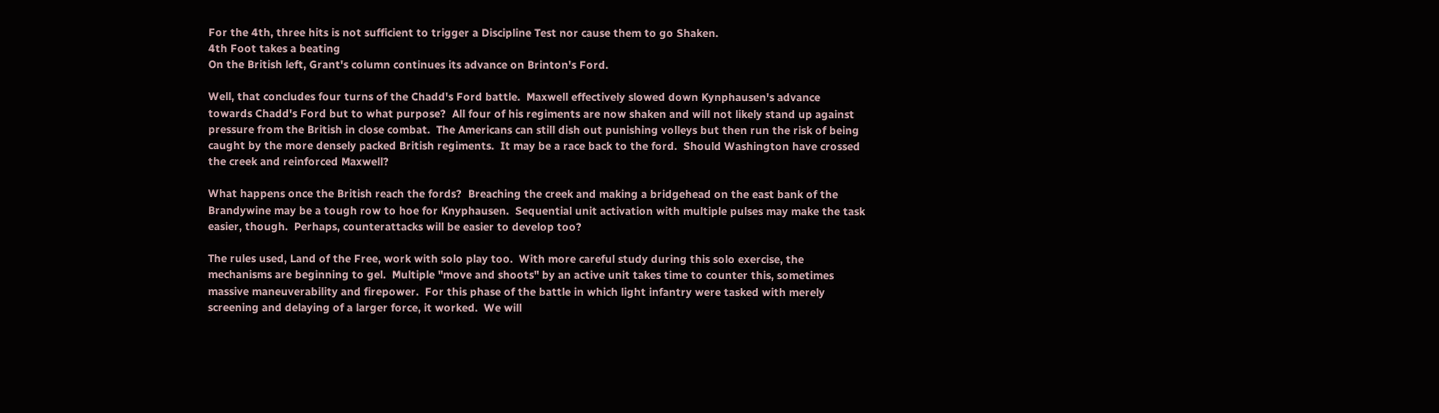For the 4th, three hits is not sufficient to trigger a Discipline Test nor cause them to go Shaken.
4th Foot takes a beating
On the British left, Grant's column continues its advance on Brinton's Ford.

Well, that concludes four turns of the Chadd's Ford battle.  Maxwell effectively slowed down Kynphausen's advance towards Chadd's Ford but to what purpose?  All four of his regiments are now shaken and will not likely stand up against pressure from the British in close combat.  The Americans can still dish out punishing volleys but then run the risk of being caught by the more densely packed British regiments.  It may be a race back to the ford.  Should Washington have crossed the creek and reinforced Maxwell?

What happens once the British reach the fords?  Breaching the creek and making a bridgehead on the east bank of the Brandywine may be a tough row to hoe for Knyphausen.  Sequential unit activation with multiple pulses may make the task easier, though.  Perhaps, counterattacks will be easier to develop too?

The rules used, Land of the Free, work with solo play too.  With more careful study during this solo exercise, the mechanisms are beginning to gel.  Multiple "move and shoots" by an active unit takes time to counter this, sometimes massive maneuverability and firepower.  For this phase of the battle in which light infantry were tasked with merely screening and delaying of a larger force, it worked.  We will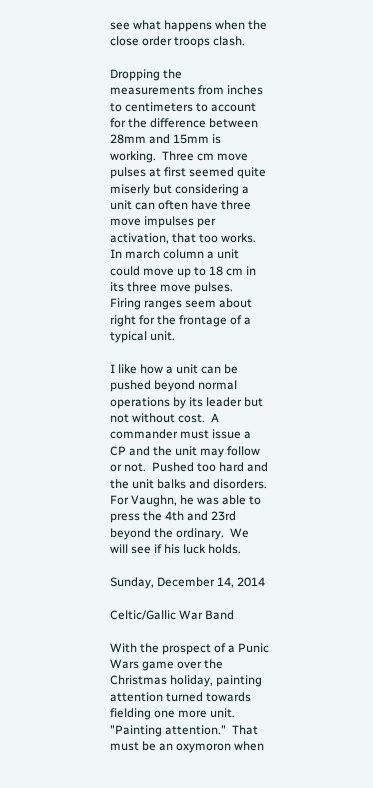see what happens when the close order troops clash.

Dropping the measurements from inches to centimeters to account for the difference between 28mm and 15mm is working.  Three cm move pulses at first seemed quite miserly but considering a unit can often have three move impulses per activation, that too works.  In march column a unit could move up to 18 cm in its three move pulses.  Firing ranges seem about right for the frontage of a typical unit.

I like how a unit can be pushed beyond normal operations by its leader but not without cost.  A commander must issue a CP and the unit may follow or not.  Pushed too hard and the unit balks and disorders.  For Vaughn, he was able to press the 4th and 23rd beyond the ordinary.  We will see if his luck holds.

Sunday, December 14, 2014

Celtic/Gallic War Band

With the prospect of a Punic Wars game over the Christmas holiday, painting attention turned towards fielding one more unit.  "Painting attention."  That must be an oxymoron when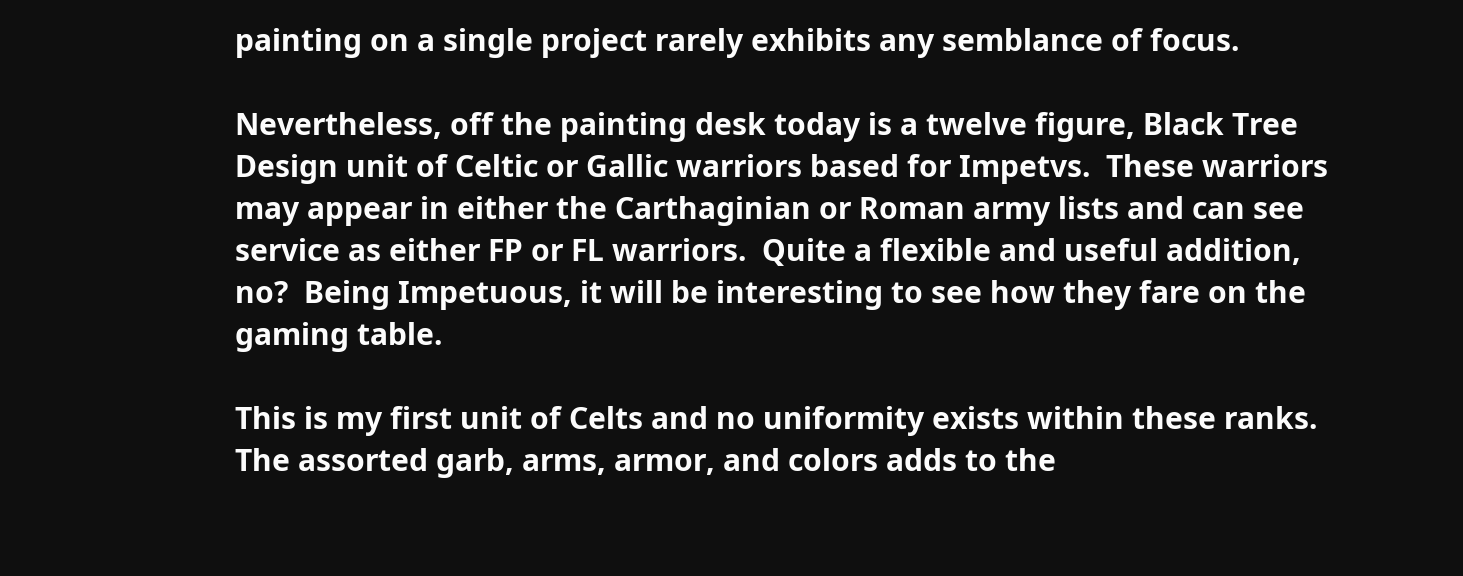painting on a single project rarely exhibits any semblance of focus.

Nevertheless, off the painting desk today is a twelve figure, Black Tree Design unit of Celtic or Gallic warriors based for Impetvs.  These warriors may appear in either the Carthaginian or Roman army lists and can see service as either FP or FL warriors.  Quite a flexible and useful addition, no?  Being Impetuous, it will be interesting to see how they fare on the gaming table.

This is my first unit of Celts and no uniformity exists within these ranks.  The assorted garb, arms, armor, and colors adds to the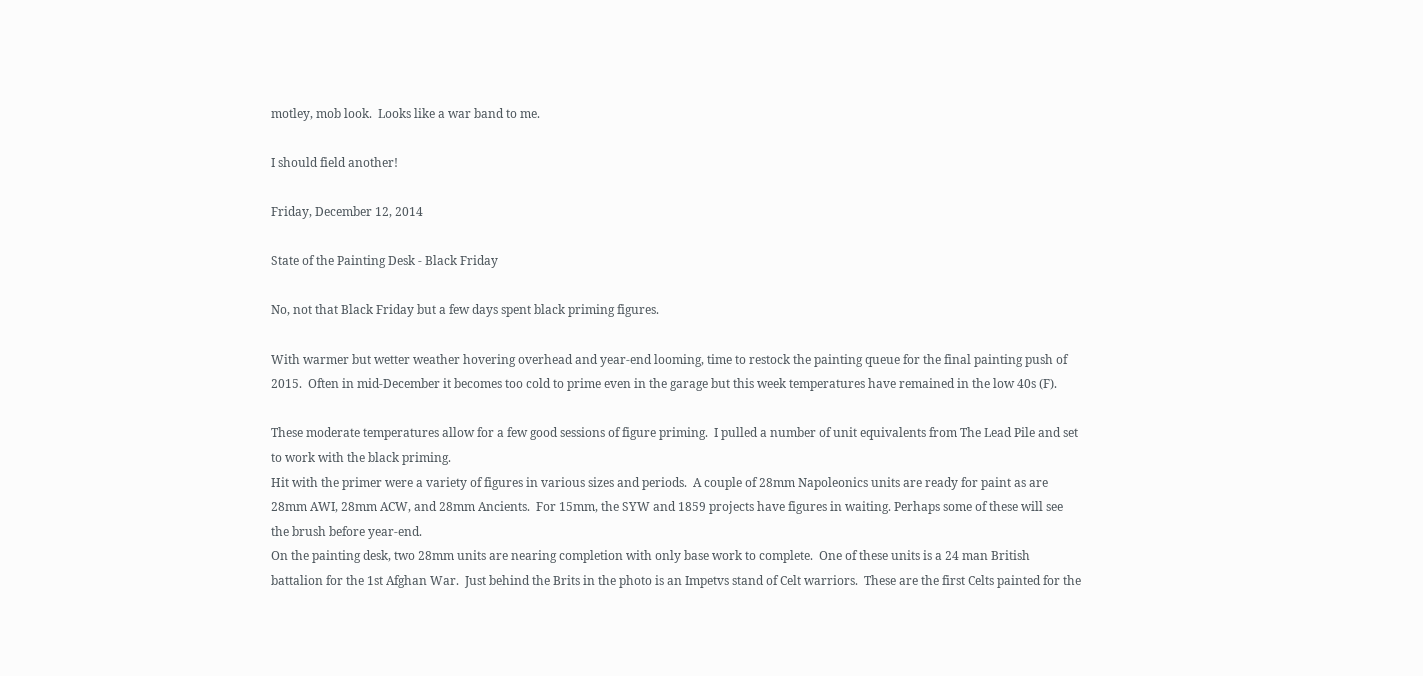motley, mob look.  Looks like a war band to me.

I should field another!

Friday, December 12, 2014

State of the Painting Desk - Black Friday

No, not that Black Friday but a few days spent black priming figures.

With warmer but wetter weather hovering overhead and year-end looming, time to restock the painting queue for the final painting push of 2015.  Often in mid-December it becomes too cold to prime even in the garage but this week temperatures have remained in the low 40s (F).

These moderate temperatures allow for a few good sessions of figure priming.  I pulled a number of unit equivalents from The Lead Pile and set to work with the black priming.
Hit with the primer were a variety of figures in various sizes and periods.  A couple of 28mm Napoleonics units are ready for paint as are 28mm AWI, 28mm ACW, and 28mm Ancients.  For 15mm, the SYW and 1859 projects have figures in waiting. Perhaps some of these will see the brush before year-end.
On the painting desk, two 28mm units are nearing completion with only base work to complete.  One of these units is a 24 man British battalion for the 1st Afghan War.  Just behind the Brits in the photo is an Impetvs stand of Celt warriors.  These are the first Celts painted for the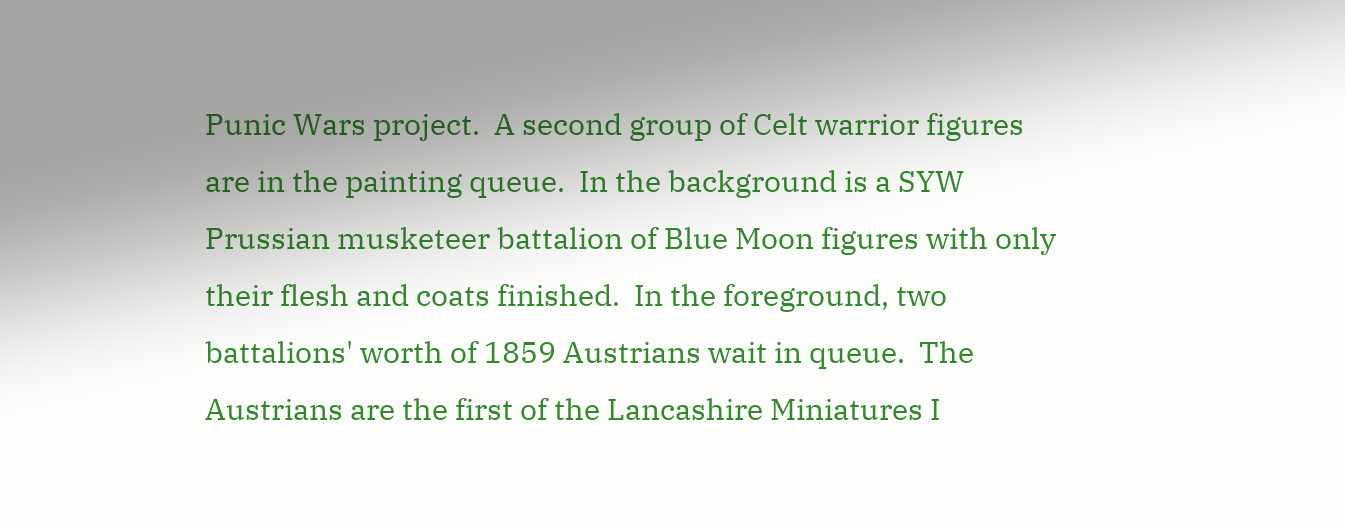Punic Wars project.  A second group of Celt warrior figures are in the painting queue.  In the background is a SYW Prussian musketeer battalion of Blue Moon figures with only their flesh and coats finished.  In the foreground, two battalions' worth of 1859 Austrians wait in queue.  The Austrians are the first of the Lancashire Miniatures I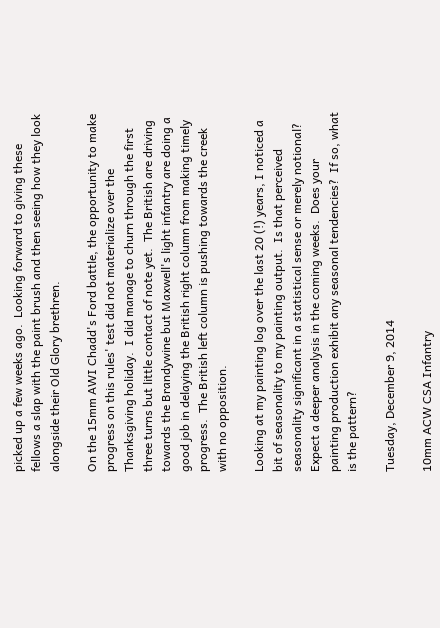picked up a few weeks ago.  Looking forward to giving these fellows a slap with the paint brush and then seeing how they look alongside their Old Glory brethren.

On the 15mm AWI Chadd's Ford battle, the opportunity to make progress on this rules' test did not materialize over the Thanksgiving holiday.  I did manage to churn through the first three turns but little contact of note yet.  The British are driving towards the Brandywine but Maxwell's light infantry are doing a good job in delaying the British right column from making timely progress.  The British left column is pushing towards the creek with no opposition.

Looking at my painting log over the last 20 (!) years, I noticed a bit of seasonality to my painting output.  Is that perceived seasonality significant in a statistical sense or merely notional?  Expect a deeper analysis in the coming weeks.  Does your painting production exhibit any seasonal tendencies?  If so, what is the pattern?

Tuesday, December 9, 2014

10mm ACW CSA Infantry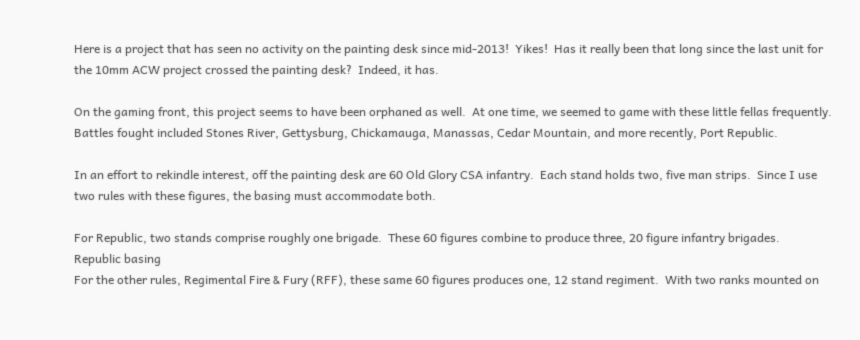Here is a project that has seen no activity on the painting desk since mid-2013!  Yikes!  Has it really been that long since the last unit for the 10mm ACW project crossed the painting desk?  Indeed, it has.

On the gaming front, this project seems to have been orphaned as well.  At one time, we seemed to game with these little fellas frequently.  Battles fought included Stones River, Gettysburg, Chickamauga, Manassas, Cedar Mountain, and more recently, Port Republic.

In an effort to rekindle interest, off the painting desk are 60 Old Glory CSA infantry.  Each stand holds two, five man strips.  Since I use two rules with these figures, the basing must accommodate both.

For Republic, two stands comprise roughly one brigade.  These 60 figures combine to produce three, 20 figure infantry brigades.
Republic basing
For the other rules, Regimental Fire & Fury (RFF), these same 60 figures produces one, 12 stand regiment.  With two ranks mounted on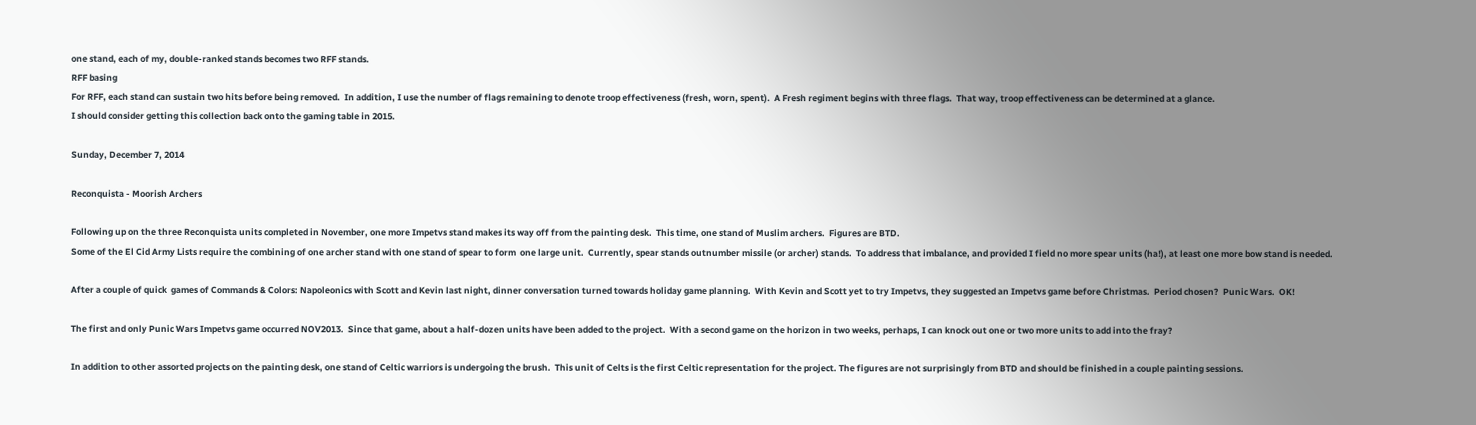one stand, each of my, double-ranked stands becomes two RFF stands.
RFF basing
For RFF, each stand can sustain two hits before being removed.  In addition, I use the number of flags remaining to denote troop effectiveness (fresh, worn, spent).  A Fresh regiment begins with three flags.  That way, troop effectiveness can be determined at a glance.
I should consider getting this collection back onto the gaming table in 2015.

Sunday, December 7, 2014

Reconquista - Moorish Archers

Following up on the three Reconquista units completed in November, one more Impetvs stand makes its way off from the painting desk.  This time, one stand of Muslim archers.  Figures are BTD.
Some of the El Cid Army Lists require the combining of one archer stand with one stand of spear to form  one large unit.  Currently, spear stands outnumber missile (or archer) stands.  To address that imbalance, and provided I field no more spear units (ha!), at least one more bow stand is needed.

After a couple of quick  games of Commands & Colors: Napoleonics with Scott and Kevin last night, dinner conversation turned towards holiday game planning.  With Kevin and Scott yet to try Impetvs, they suggested an Impetvs game before Christmas.  Period chosen?  Punic Wars.  OK!

The first and only Punic Wars Impetvs game occurred NOV2013.  Since that game, about a half-dozen units have been added to the project.  With a second game on the horizon in two weeks, perhaps, I can knock out one or two more units to add into the fray?

In addition to other assorted projects on the painting desk, one stand of Celtic warriors is undergoing the brush.  This unit of Celts is the first Celtic representation for the project. The figures are not surprisingly from BTD and should be finished in a couple painting sessions.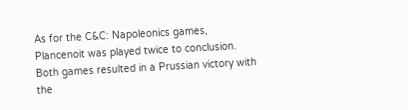As for the C&C: Napoleonics games, Plancenoit was played twice to conclusion.  Both games resulted in a Prussian victory with the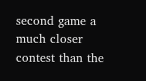second game a much closer contest than the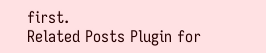first.
Related Posts Plugin for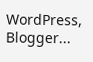WordPress, Blogger...